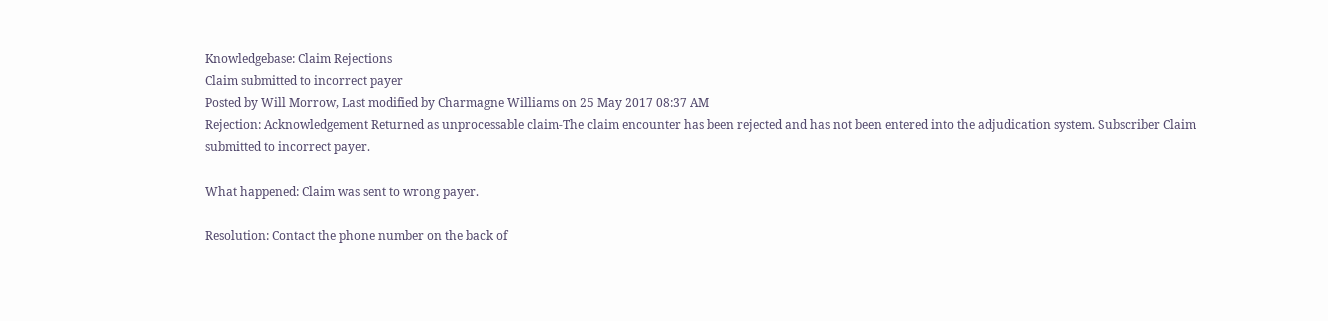Knowledgebase: Claim Rejections
Claim submitted to incorrect payer
Posted by Will Morrow, Last modified by Charmagne Williams on 25 May 2017 08:37 AM
Rejection: Acknowledgement Returned as unprocessable claim-The claim encounter has been rejected and has not been entered into the adjudication system. Subscriber Claim submitted to incorrect payer.

What happened: Claim was sent to wrong payer.

Resolution: Contact the phone number on the back of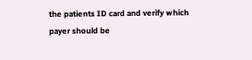the patients ID card and verify which payer should be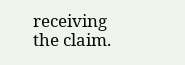receiving the claim.